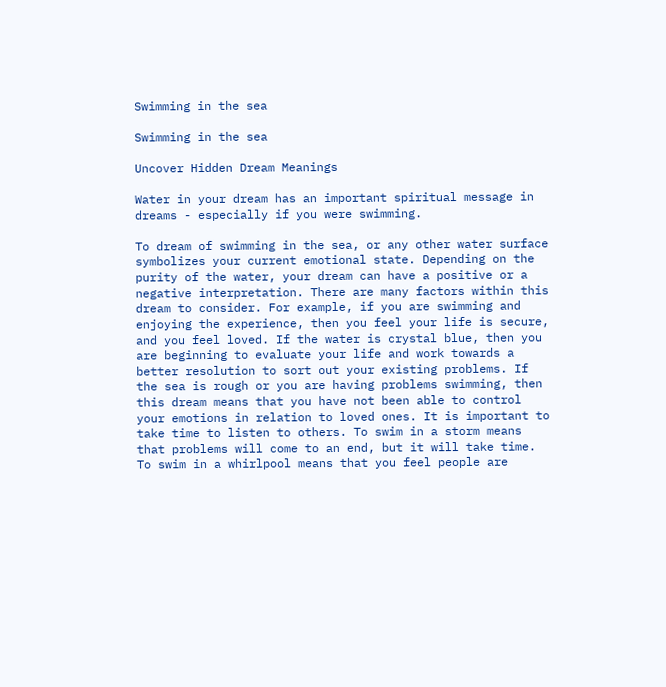Swimming in the sea

Swimming in the sea

Uncover Hidden Dream Meanings

Water in your dream has an important spiritual message in dreams - especially if you were swimming.

To dream of swimming in the sea, or any other water surface symbolizes your current emotional state. Depending on the purity of the water, your dream can have a positive or a negative interpretation. There are many factors within this dream to consider. For example, if you are swimming and enjoying the experience, then you feel your life is secure, and you feel loved. If the water is crystal blue, then you are beginning to evaluate your life and work towards a better resolution to sort out your existing problems. If the sea is rough or you are having problems swimming, then this dream means that you have not been able to control your emotions in relation to loved ones. It is important to take time to listen to others. To swim in a storm means that problems will come to an end, but it will take time. To swim in a whirlpool means that you feel people are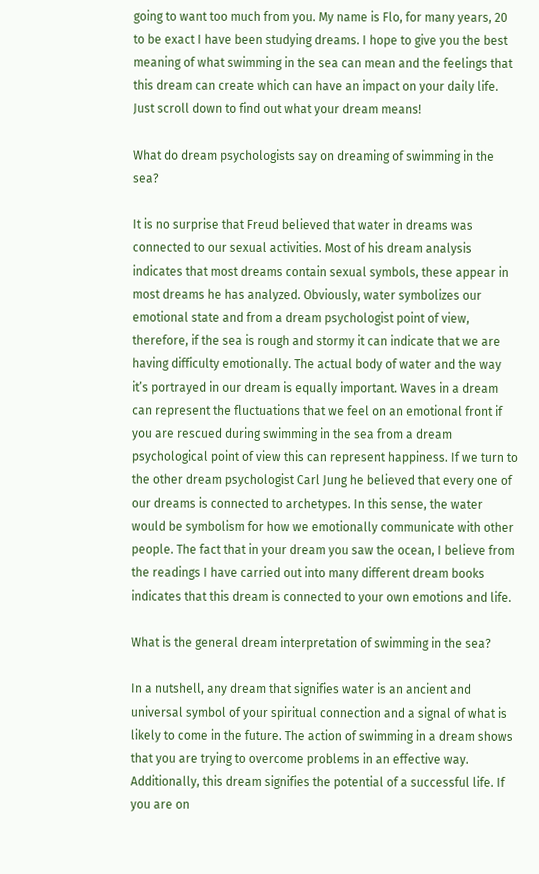going to want too much from you. My name is Flo, for many years, 20 to be exact I have been studying dreams. I hope to give you the best meaning of what swimming in the sea can mean and the feelings that this dream can create which can have an impact on your daily life. Just scroll down to find out what your dream means!

What do dream psychologists say on dreaming of swimming in the sea?

It is no surprise that Freud believed that water in dreams was connected to our sexual activities. Most of his dream analysis indicates that most dreams contain sexual symbols, these appear in most dreams he has analyzed. Obviously, water symbolizes our emotional state and from a dream psychologist point of view, therefore, if the sea is rough and stormy it can indicate that we are having difficulty emotionally. The actual body of water and the way it’s portrayed in our dream is equally important. Waves in a dream can represent the fluctuations that we feel on an emotional front if you are rescued during swimming in the sea from a dream psychological point of view this can represent happiness. If we turn to the other dream psychologist Carl Jung he believed that every one of our dreams is connected to archetypes. In this sense, the water would be symbolism for how we emotionally communicate with other people. The fact that in your dream you saw the ocean, I believe from the readings I have carried out into many different dream books indicates that this dream is connected to your own emotions and life.

What is the general dream interpretation of swimming in the sea?

In a nutshell, any dream that signifies water is an ancient and universal symbol of your spiritual connection and a signal of what is likely to come in the future. The action of swimming in a dream shows that you are trying to overcome problems in an effective way. Additionally, this dream signifies the potential of a successful life. If you are on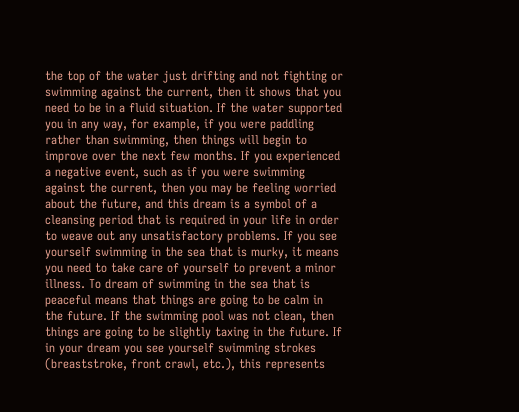the top of the water just drifting and not fighting or swimming against the current, then it shows that you need to be in a fluid situation. If the water supported you in any way, for example, if you were paddling rather than swimming, then things will begin to improve over the next few months. If you experienced a negative event, such as if you were swimming against the current, then you may be feeling worried about the future, and this dream is a symbol of a cleansing period that is required in your life in order to weave out any unsatisfactory problems. If you see yourself swimming in the sea that is murky, it means you need to take care of yourself to prevent a minor illness. To dream of swimming in the sea that is peaceful means that things are going to be calm in the future. If the swimming pool was not clean, then things are going to be slightly taxing in the future. If in your dream you see yourself swimming strokes (breaststroke, front crawl, etc.), this represents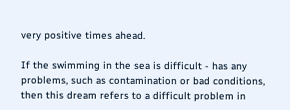very positive times ahead.

If the swimming in the sea is difficult - has any problems, such as contamination or bad conditions, then this dream refers to a difficult problem in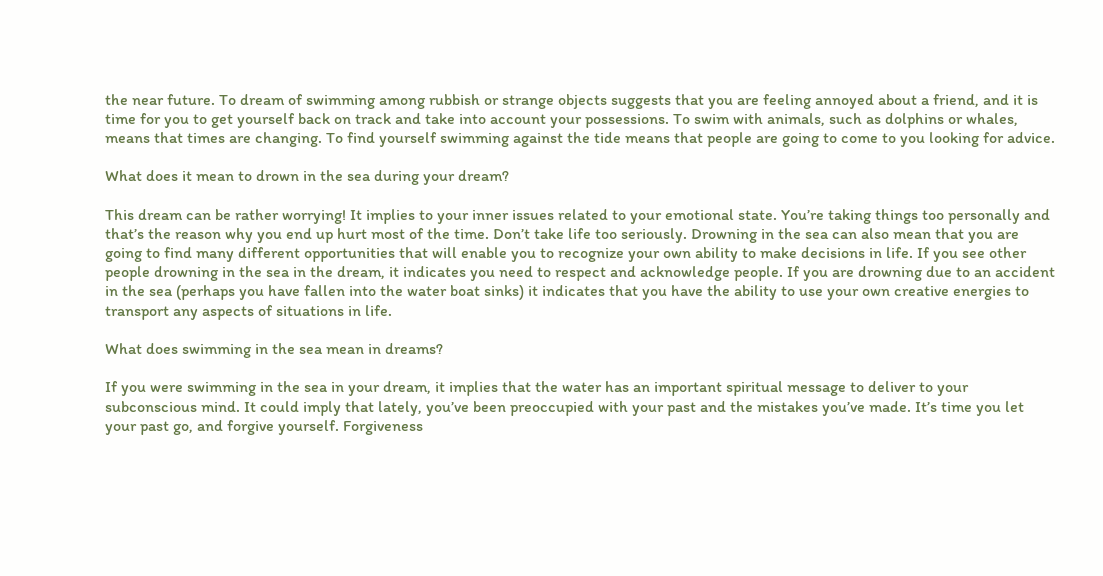the near future. To dream of swimming among rubbish or strange objects suggests that you are feeling annoyed about a friend, and it is time for you to get yourself back on track and take into account your possessions. To swim with animals, such as dolphins or whales, means that times are changing. To find yourself swimming against the tide means that people are going to come to you looking for advice.

What does it mean to drown in the sea during your dream?

This dream can be rather worrying! It implies to your inner issues related to your emotional state. You’re taking things too personally and that’s the reason why you end up hurt most of the time. Don’t take life too seriously. Drowning in the sea can also mean that you are going to find many different opportunities that will enable you to recognize your own ability to make decisions in life. If you see other people drowning in the sea in the dream, it indicates you need to respect and acknowledge people. If you are drowning due to an accident in the sea (perhaps you have fallen into the water boat sinks) it indicates that you have the ability to use your own creative energies to transport any aspects of situations in life.

What does swimming in the sea mean in dreams?

If you were swimming in the sea in your dream, it implies that the water has an important spiritual message to deliver to your subconscious mind. It could imply that lately, you’ve been preoccupied with your past and the mistakes you’ve made. It’s time you let your past go, and forgive yourself. Forgiveness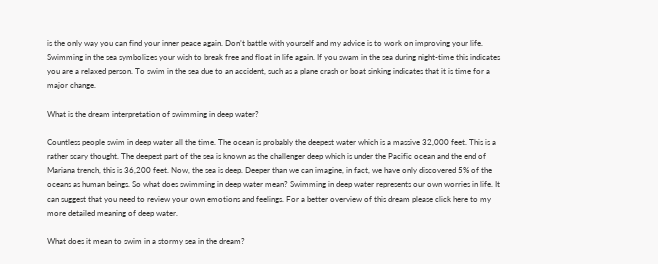is the only way you can find your inner peace again. Don’t battle with yourself and my advice is to work on improving your life. Swimming in the sea symbolizes your wish to break free and float in life again. If you swam in the sea during night-time this indicates you are a relaxed person. To swim in the sea due to an accident, such as a plane crash or boat sinking indicates that it is time for a major change.

What is the dream interpretation of swimming in deep water?

Countless people swim in deep water all the time. The ocean is probably the deepest water which is a massive 32,000 feet. This is a rather scary thought. The deepest part of the sea is known as the challenger deep which is under the Pacific ocean and the end of Mariana trench, this is 36,200 feet. Now, the sea is deep. Deeper than we can imagine, in fact, we have only discovered 5% of the oceans as human beings. So what does swimming in deep water mean? Swimming in deep water represents our own worries in life. It can suggest that you need to review your own emotions and feelings. For a better overview of this dream please click here to my more detailed meaning of deep water.

What does it mean to swim in a stormy sea in the dream?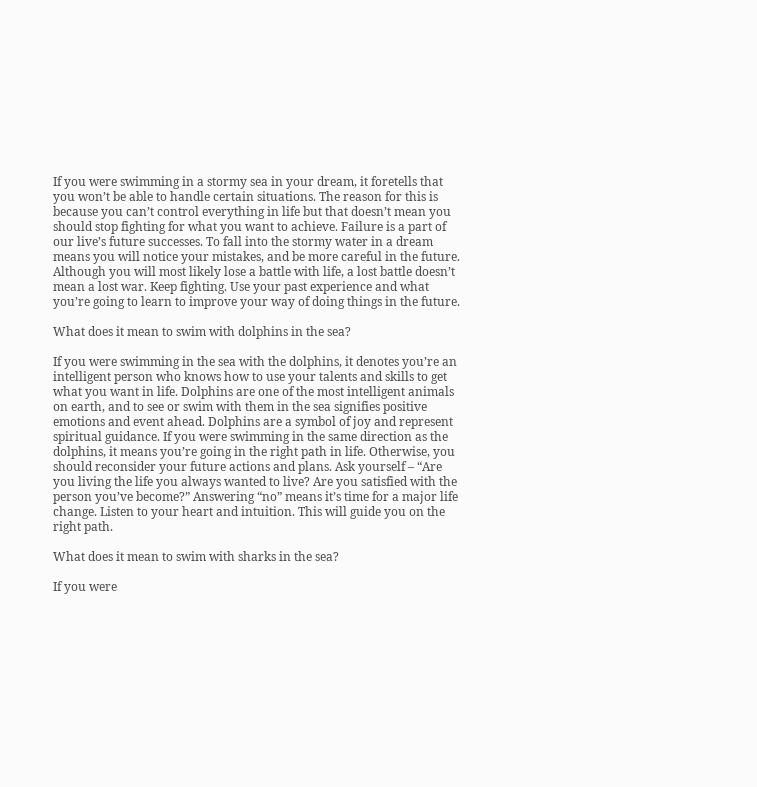If you were swimming in a stormy sea in your dream, it foretells that you won’t be able to handle certain situations. The reason for this is because you can’t control everything in life but that doesn’t mean you should stop fighting for what you want to achieve. Failure is a part of our live’s future successes. To fall into the stormy water in a dream means you will notice your mistakes, and be more careful in the future. Although you will most likely lose a battle with life, a lost battle doesn’t mean a lost war. Keep fighting. Use your past experience and what you’re going to learn to improve your way of doing things in the future.

What does it mean to swim with dolphins in the sea?

If you were swimming in the sea with the dolphins, it denotes you’re an intelligent person who knows how to use your talents and skills to get what you want in life. Dolphins are one of the most intelligent animals on earth, and to see or swim with them in the sea signifies positive emotions and event ahead. Dolphins are a symbol of joy and represent spiritual guidance. If you were swimming in the same direction as the dolphins, it means you’re going in the right path in life. Otherwise, you should reconsider your future actions and plans. Ask yourself – “Are you living the life you always wanted to live? Are you satisfied with the person you’ve become?” Answering “no” means it’s time for a major life change. Listen to your heart and intuition. This will guide you on the right path.

What does it mean to swim with sharks in the sea?

If you were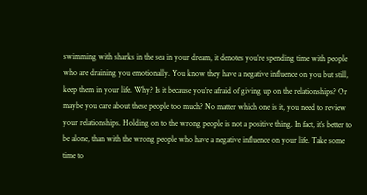swimming with sharks in the sea in your dream, it denotes you’re spending time with people who are draining you emotionally. You know they have a negative influence on you but still, keep them in your life. Why? Is it because you’re afraid of giving up on the relationships? Or maybe you care about these people too much? No matter which one is it, you need to review your relationships. Holding on to the wrong people is not a positive thing. In fact, it’s better to be alone, than with the wrong people who have a negative influence on your life. Take some time to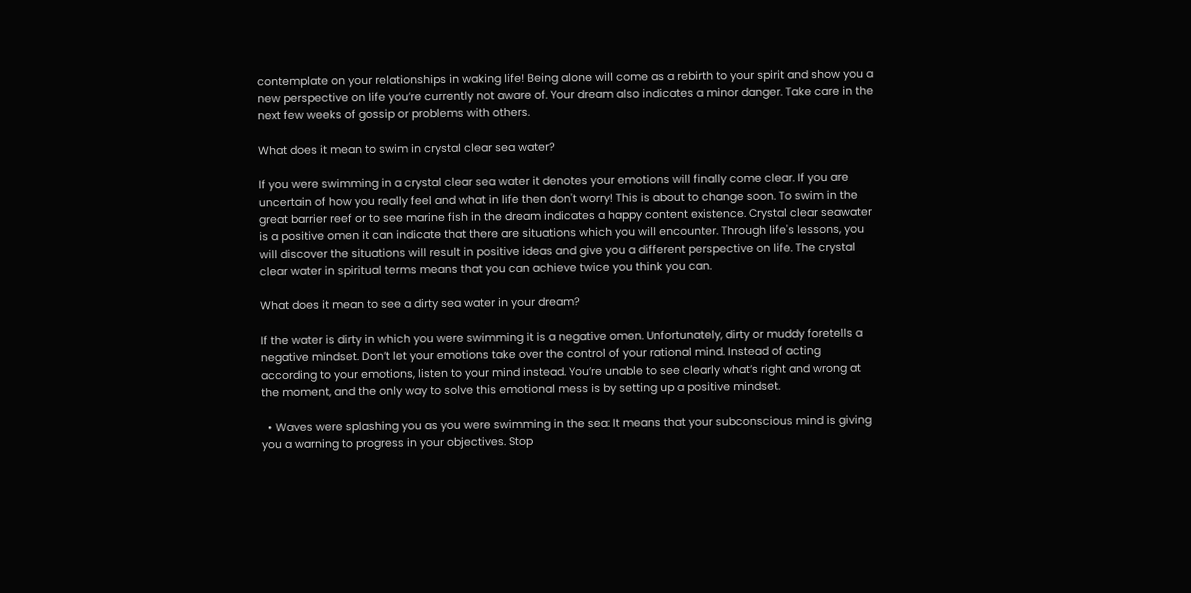contemplate on your relationships in waking life! Being alone will come as a rebirth to your spirit and show you a new perspective on life you’re currently not aware of. Your dream also indicates a minor danger. Take care in the next few weeks of gossip or problems with others.

What does it mean to swim in crystal clear sea water?

If you were swimming in a crystal clear sea water it denotes your emotions will finally come clear. If you are uncertain of how you really feel and what in life then don't worry! This is about to change soon. To swim in the great barrier reef or to see marine fish in the dream indicates a happy content existence. Crystal clear seawater is a positive omen it can indicate that there are situations which you will encounter. Through life's lessons, you will discover the situations will result in positive ideas and give you a different perspective on life. The crystal clear water in spiritual terms means that you can achieve twice you think you can.

What does it mean to see a dirty sea water in your dream?

If the water is dirty in which you were swimming it is a negative omen. Unfortunately, dirty or muddy foretells a negative mindset. Don’t let your emotions take over the control of your rational mind. Instead of acting according to your emotions, listen to your mind instead. You’re unable to see clearly what’s right and wrong at the moment, and the only way to solve this emotional mess is by setting up a positive mindset.

  • Waves were splashing you as you were swimming in the sea: It means that your subconscious mind is giving you a warning to progress in your objectives. Stop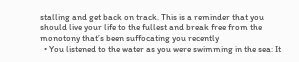stalling and get back on track. This is a reminder that you should live your life to the fullest and break free from the monotony that’s been suffocating you recently
  • You listened to the water as you were swimming in the sea: It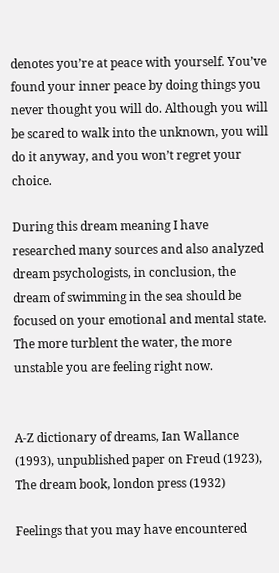denotes you’re at peace with yourself. You’ve found your inner peace by doing things you never thought you will do. Although you will be scared to walk into the unknown, you will do it anyway, and you won’t regret your choice.

During this dream meaning I have researched many sources and also analyzed dream psychologists, in conclusion, the dream of swimming in the sea should be focused on your emotional and mental state. The more turblent the water, the more unstable you are feeling right now.


A-Z dictionary of dreams, Ian Wallance (1993), unpublished paper on Freud (1923), The dream book, london press (1932)

Feelings that you may have encountered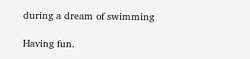during a dream of swimming

Having fun.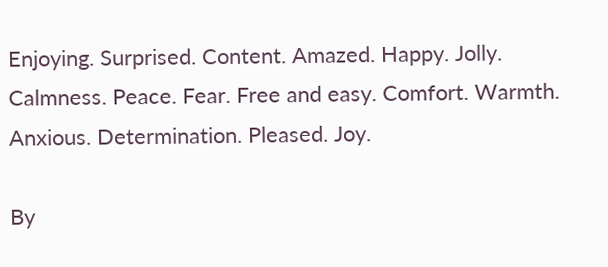Enjoying. Surprised. Content. Amazed. Happy. Jolly. Calmness. Peace. Fear. Free and easy. Comfort. Warmth. Anxious. Determination. Pleased. Joy.

By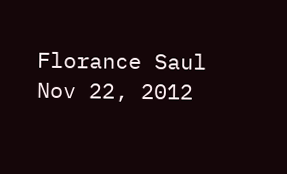Florance Saul
Nov 22, 2012